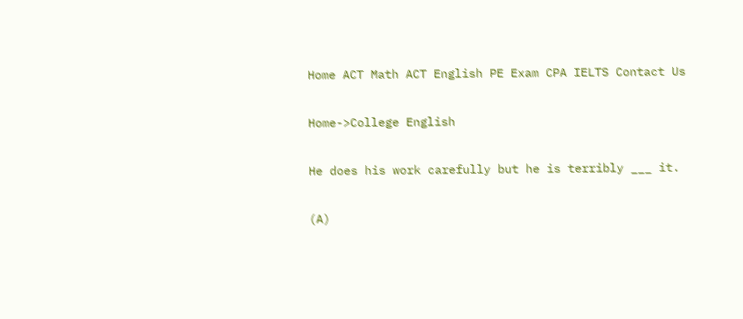Home ACT Math ACT English PE Exam CPA IELTS Contact Us

Home->College English

He does his work carefully but he is terribly ___ it.

(A)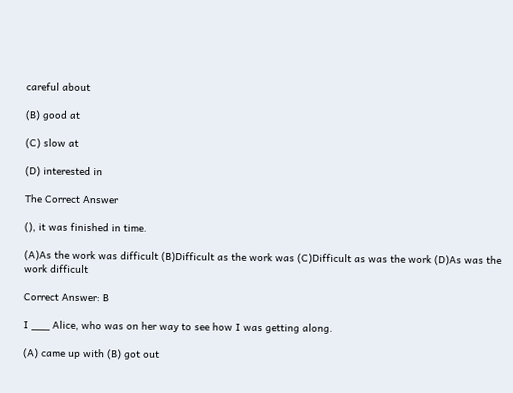careful about

(B) good at

(C) slow at

(D) interested in

The Correct Answer

(), it was finished in time.

(A)As the work was difficult (B)Difficult as the work was (C)Difficult as was the work (D)As was the work difficult

Correct Answer: B

I ___ Alice, who was on her way to see how I was getting along.

(A) came up with (B) got out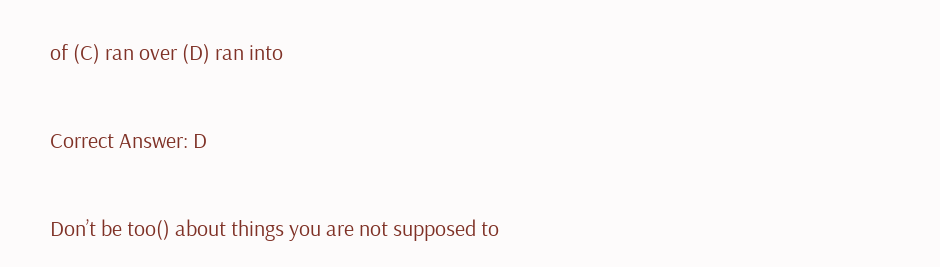of (C) ran over (D) ran into

Correct Answer: D

Don’t be too() about things you are not supposed to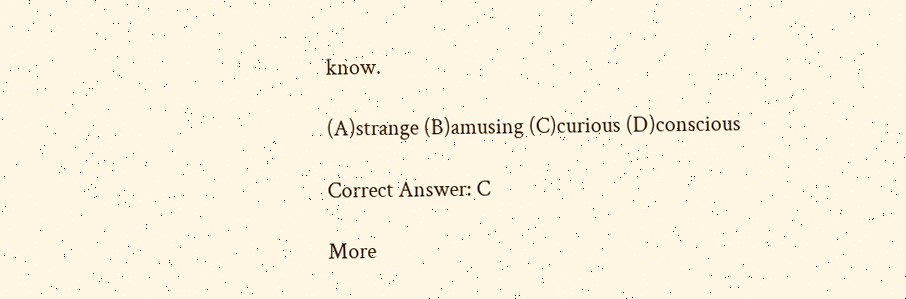know.

(A)strange (B)amusing (C)curious (D)conscious

Correct Answer: C

More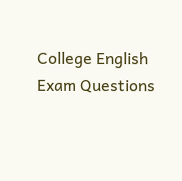College English Exam Questions